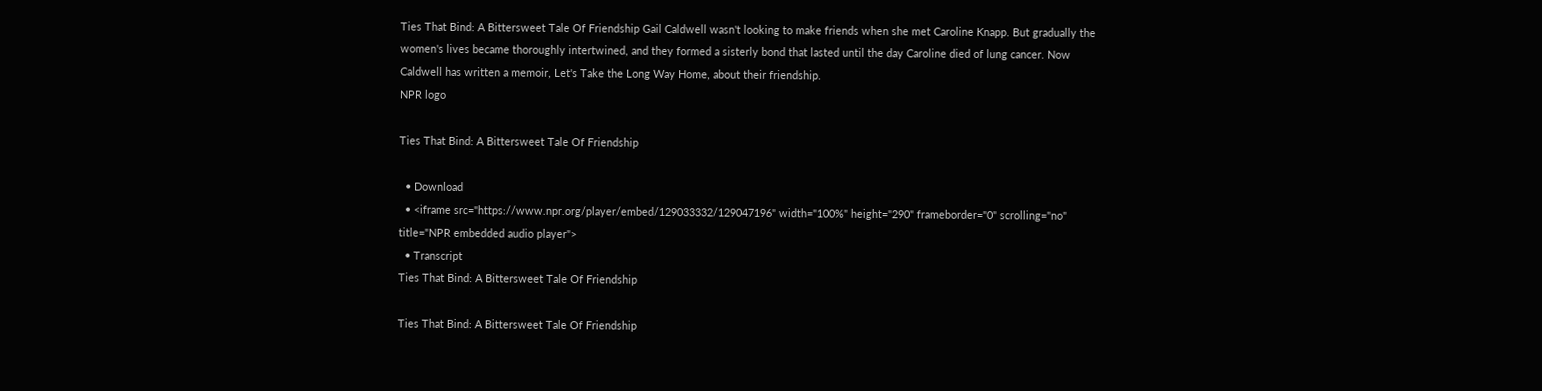Ties That Bind: A Bittersweet Tale Of Friendship Gail Caldwell wasn't looking to make friends when she met Caroline Knapp. But gradually the women's lives became thoroughly intertwined, and they formed a sisterly bond that lasted until the day Caroline died of lung cancer. Now Caldwell has written a memoir, Let's Take the Long Way Home, about their friendship.
NPR logo

Ties That Bind: A Bittersweet Tale Of Friendship

  • Download
  • <iframe src="https://www.npr.org/player/embed/129033332/129047196" width="100%" height="290" frameborder="0" scrolling="no" title="NPR embedded audio player">
  • Transcript
Ties That Bind: A Bittersweet Tale Of Friendship

Ties That Bind: A Bittersweet Tale Of Friendship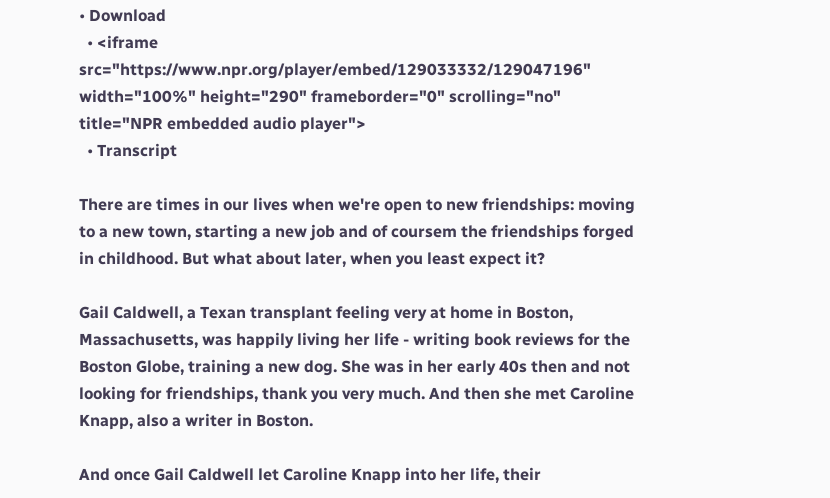• Download
  • <iframe src="https://www.npr.org/player/embed/129033332/129047196" width="100%" height="290" frameborder="0" scrolling="no" title="NPR embedded audio player">
  • Transcript

There are times in our lives when we're open to new friendships: moving to a new town, starting a new job and of coursem the friendships forged in childhood. But what about later, when you least expect it?

Gail Caldwell, a Texan transplant feeling very at home in Boston, Massachusetts, was happily living her life - writing book reviews for the Boston Globe, training a new dog. She was in her early 40s then and not looking for friendships, thank you very much. And then she met Caroline Knapp, also a writer in Boston.

And once Gail Caldwell let Caroline Knapp into her life, their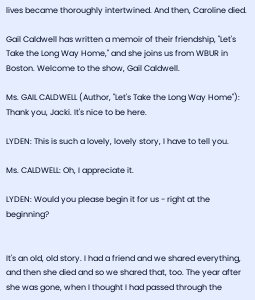lives became thoroughly intertwined. And then, Caroline died.

Gail Caldwell has written a memoir of their friendship, "Let's Take the Long Way Home," and she joins us from WBUR in Boston. Welcome to the show, Gail Caldwell.

Ms. GAIL CALDWELL (Author, "Let's Take the Long Way Home"): Thank you, Jacki. It's nice to be here.

LYDEN: This is such a lovely, lovely story, I have to tell you.

Ms. CALDWELL: Oh, I appreciate it.

LYDEN: Would you please begin it for us - right at the beginning?


It's an old, old story. I had a friend and we shared everything, and then she died and so we shared that, too. The year after she was gone, when I thought I had passed through the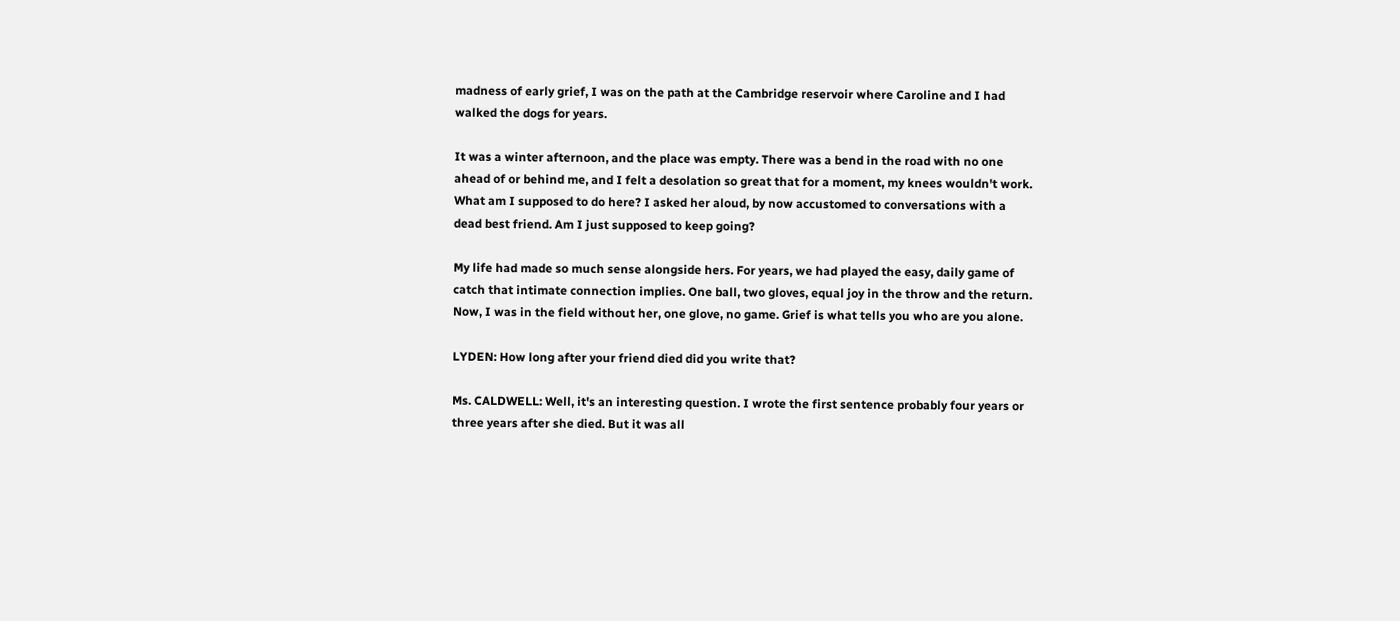madness of early grief, I was on the path at the Cambridge reservoir where Caroline and I had walked the dogs for years.

It was a winter afternoon, and the place was empty. There was a bend in the road with no one ahead of or behind me, and I felt a desolation so great that for a moment, my knees wouldn't work. What am I supposed to do here? I asked her aloud, by now accustomed to conversations with a dead best friend. Am I just supposed to keep going?

My life had made so much sense alongside hers. For years, we had played the easy, daily game of catch that intimate connection implies. One ball, two gloves, equal joy in the throw and the return. Now, I was in the field without her, one glove, no game. Grief is what tells you who are you alone.

LYDEN: How long after your friend died did you write that?

Ms. CALDWELL: Well, it's an interesting question. I wrote the first sentence probably four years or three years after she died. But it was all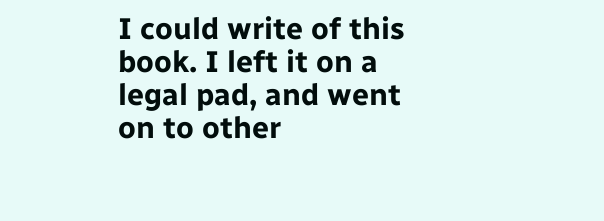I could write of this book. I left it on a legal pad, and went on to other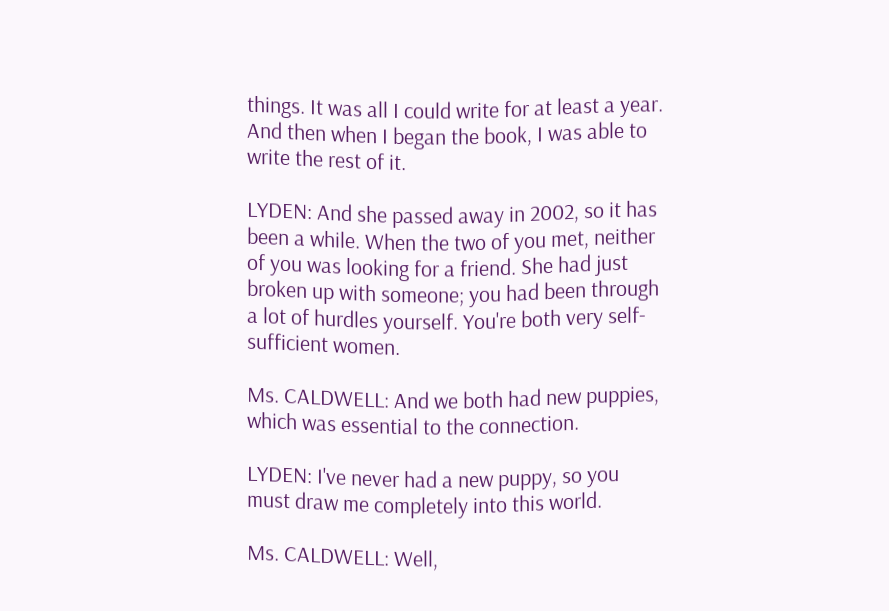things. It was all I could write for at least a year. And then when I began the book, I was able to write the rest of it.

LYDEN: And she passed away in 2002, so it has been a while. When the two of you met, neither of you was looking for a friend. She had just broken up with someone; you had been through a lot of hurdles yourself. You're both very self-sufficient women.

Ms. CALDWELL: And we both had new puppies, which was essential to the connection.

LYDEN: I've never had a new puppy, so you must draw me completely into this world.

Ms. CALDWELL: Well,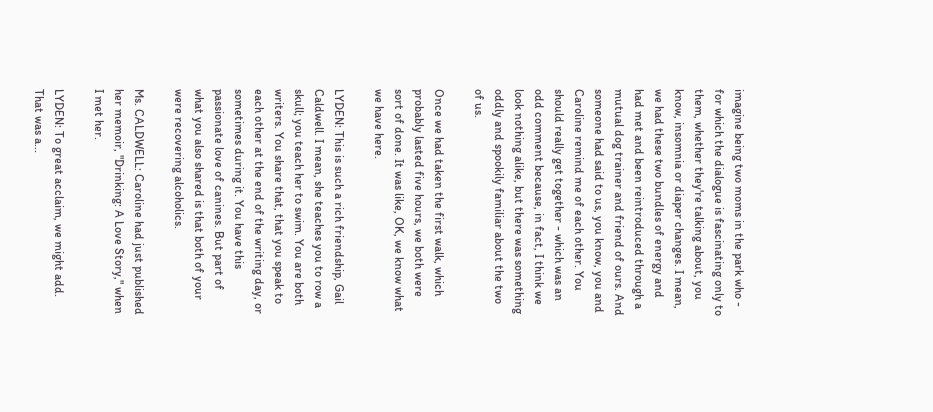imagine being two moms in the park who - for which the dialogue is fascinating only to them, whether they're talking about, you know, insomnia or diaper changes. I mean, we had these two bundles of energy and had met and been reintroduced through a mutual dog trainer and friend of ours. And someone had said to us, you know, you and Caroline remind me of each other. You should really get together - which was an odd comment because, in fact, I think we look nothing alike, but there was something oddly and spookily familiar about the two of us.

Once we had taken the first walk, which probably lasted five hours, we both were sort of done. It was like, OK, we know what we have here.

LYDEN: This is such a rich friendship, Gail Caldwell. I mean, she teaches you to row a skull; you teach her to swim. You are both writers. You share that, that you speak to each other at the end of the writing day, or sometimes during it. You have this passionate love of canines. But part of what you also shared is that both of your were recovering alcoholics.

Ms. CALDWELL: Caroline had just published her memoir, "Drinking: A Love Story," when I met her.

LYDEN: To great acclaim, we might add. That was a...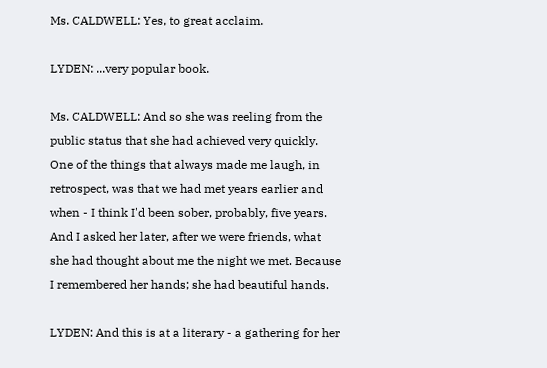Ms. CALDWELL: Yes, to great acclaim.

LYDEN: ...very popular book.

Ms. CALDWELL: And so she was reeling from the public status that she had achieved very quickly. One of the things that always made me laugh, in retrospect, was that we had met years earlier and when - I think I'd been sober, probably, five years. And I asked her later, after we were friends, what she had thought about me the night we met. Because I remembered her hands; she had beautiful hands.

LYDEN: And this is at a literary - a gathering for her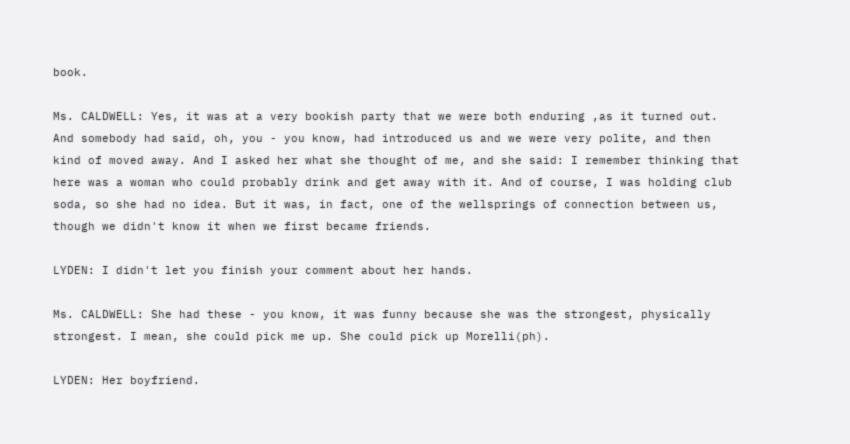book.

Ms. CALDWELL: Yes, it was at a very bookish party that we were both enduring ,as it turned out. And somebody had said, oh, you - you know, had introduced us and we were very polite, and then kind of moved away. And I asked her what she thought of me, and she said: I remember thinking that here was a woman who could probably drink and get away with it. And of course, I was holding club soda, so she had no idea. But it was, in fact, one of the wellsprings of connection between us, though we didn't know it when we first became friends.

LYDEN: I didn't let you finish your comment about her hands.

Ms. CALDWELL: She had these - you know, it was funny because she was the strongest, physically strongest. I mean, she could pick me up. She could pick up Morelli(ph).

LYDEN: Her boyfriend.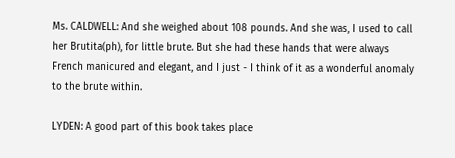Ms. CALDWELL: And she weighed about 108 pounds. And she was, I used to call her Brutita(ph), for little brute. But she had these hands that were always French manicured and elegant, and I just - I think of it as a wonderful anomaly to the brute within.

LYDEN: A good part of this book takes place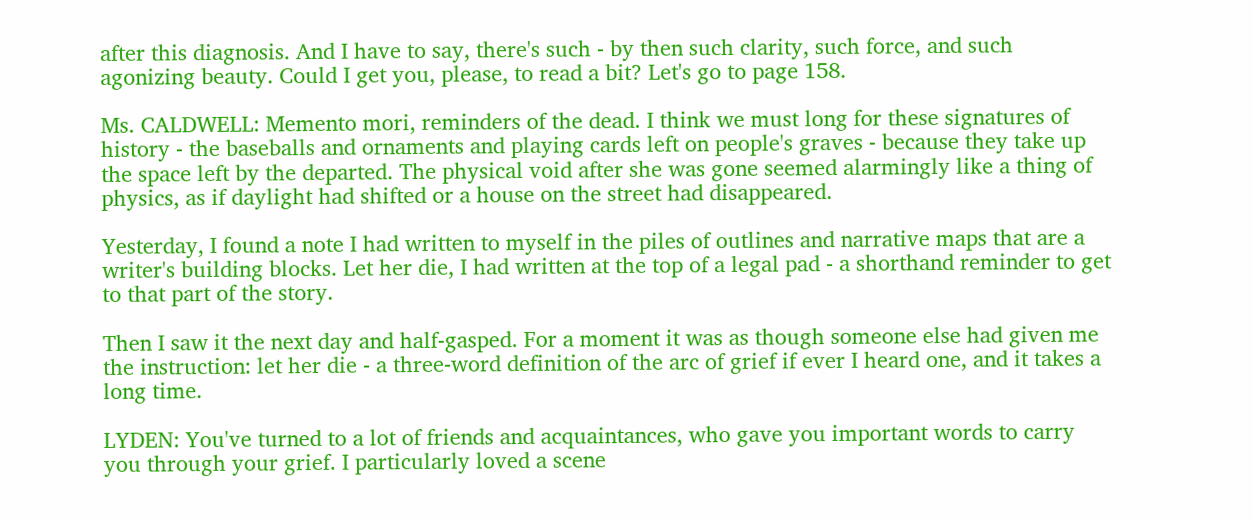after this diagnosis. And I have to say, there's such - by then such clarity, such force, and such agonizing beauty. Could I get you, please, to read a bit? Let's go to page 158.

Ms. CALDWELL: Memento mori, reminders of the dead. I think we must long for these signatures of history - the baseballs and ornaments and playing cards left on people's graves - because they take up the space left by the departed. The physical void after she was gone seemed alarmingly like a thing of physics, as if daylight had shifted or a house on the street had disappeared.

Yesterday, I found a note I had written to myself in the piles of outlines and narrative maps that are a writer's building blocks. Let her die, I had written at the top of a legal pad - a shorthand reminder to get to that part of the story.

Then I saw it the next day and half-gasped. For a moment it was as though someone else had given me the instruction: let her die - a three-word definition of the arc of grief if ever I heard one, and it takes a long time.

LYDEN: You've turned to a lot of friends and acquaintances, who gave you important words to carry you through your grief. I particularly loved a scene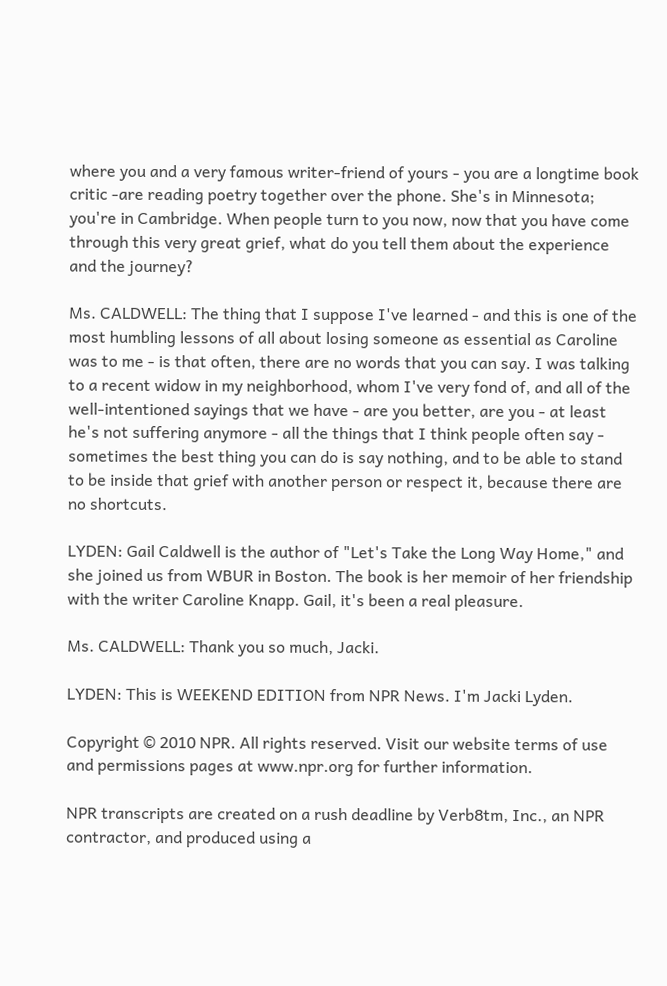where you and a very famous writer-friend of yours - you are a longtime book critic -are reading poetry together over the phone. She's in Minnesota; you're in Cambridge. When people turn to you now, now that you have come through this very great grief, what do you tell them about the experience and the journey?

Ms. CALDWELL: The thing that I suppose I've learned - and this is one of the most humbling lessons of all about losing someone as essential as Caroline was to me - is that often, there are no words that you can say. I was talking to a recent widow in my neighborhood, whom I've very fond of, and all of the well-intentioned sayings that we have - are you better, are you - at least he's not suffering anymore - all the things that I think people often say - sometimes the best thing you can do is say nothing, and to be able to stand to be inside that grief with another person or respect it, because there are no shortcuts.

LYDEN: Gail Caldwell is the author of "Let's Take the Long Way Home," and she joined us from WBUR in Boston. The book is her memoir of her friendship with the writer Caroline Knapp. Gail, it's been a real pleasure.

Ms. CALDWELL: Thank you so much, Jacki.

LYDEN: This is WEEKEND EDITION from NPR News. I'm Jacki Lyden.

Copyright © 2010 NPR. All rights reserved. Visit our website terms of use and permissions pages at www.npr.org for further information.

NPR transcripts are created on a rush deadline by Verb8tm, Inc., an NPR contractor, and produced using a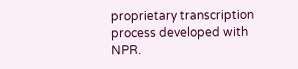proprietary transcription process developed with NPR.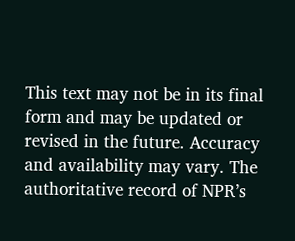This text may not be in its final form and may be updated or revised in the future. Accuracy and availability may vary. The authoritative record of NPR’s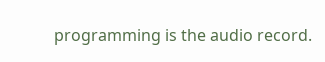programming is the audio record.